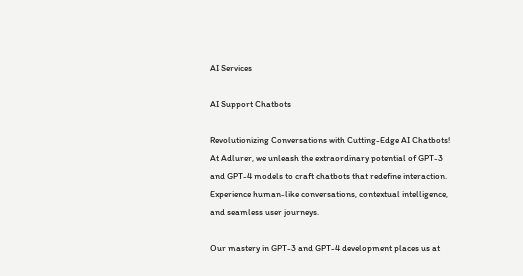AI Services

AI Support Chatbots

Revolutionizing Conversations with Cutting-Edge AI Chatbots! At Adlurer, we unleash the extraordinary potential of GPT-3 and GPT-4 models to craft chatbots that redefine interaction. Experience human-like conversations, contextual intelligence, and seamless user journeys.

Our mastery in GPT-3 and GPT-4 development places us at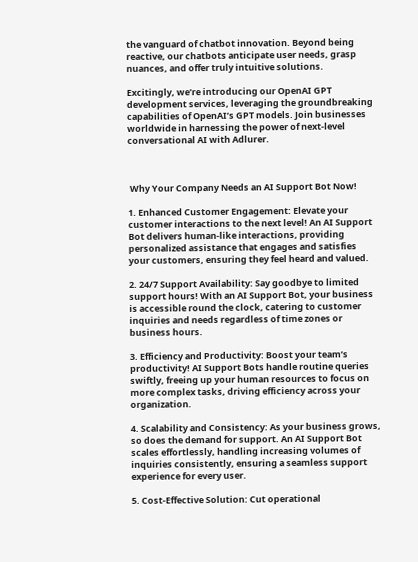the vanguard of chatbot innovation. Beyond being reactive, our chatbots anticipate user needs, grasp nuances, and offer truly intuitive solutions.

Excitingly, we’re introducing our OpenAI GPT development services, leveraging the groundbreaking capabilities of OpenAI’s GPT models. Join businesses worldwide in harnessing the power of next-level conversational AI with Adlurer.



 Why Your Company Needs an AI Support Bot Now!

1. Enhanced Customer Engagement: Elevate your customer interactions to the next level! An AI Support Bot delivers human-like interactions, providing personalized assistance that engages and satisfies your customers, ensuring they feel heard and valued.

2. 24/7 Support Availability: Say goodbye to limited support hours! With an AI Support Bot, your business is accessible round the clock, catering to customer inquiries and needs regardless of time zones or business hours.

3. Efficiency and Productivity: Boost your team’s productivity! AI Support Bots handle routine queries swiftly, freeing up your human resources to focus on more complex tasks, driving efficiency across your organization.

4. Scalability and Consistency: As your business grows, so does the demand for support. An AI Support Bot scales effortlessly, handling increasing volumes of inquiries consistently, ensuring a seamless support experience for every user.

5. Cost-Effective Solution: Cut operational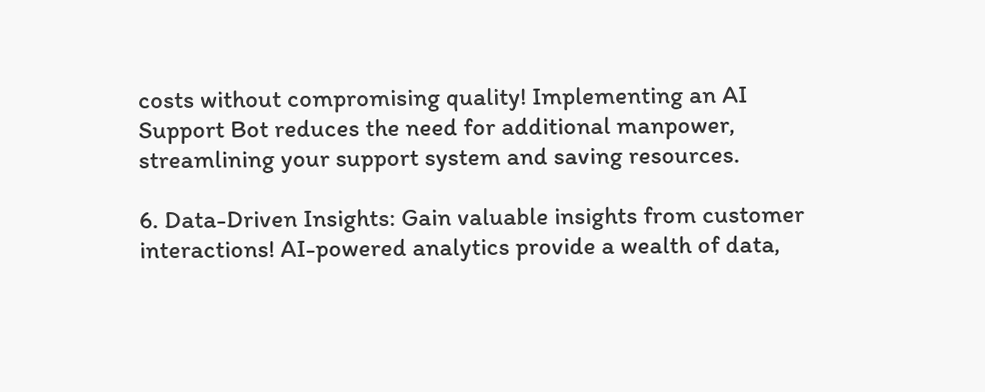costs without compromising quality! Implementing an AI Support Bot reduces the need for additional manpower, streamlining your support system and saving resources.

6. Data-Driven Insights: Gain valuable insights from customer interactions! AI-powered analytics provide a wealth of data,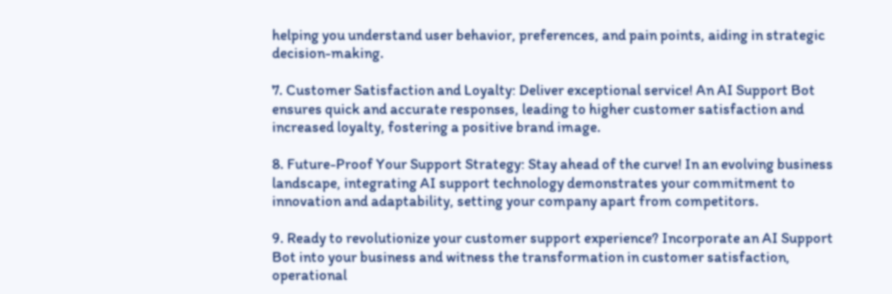helping you understand user behavior, preferences, and pain points, aiding in strategic decision-making.

7. Customer Satisfaction and Loyalty: Deliver exceptional service! An AI Support Bot ensures quick and accurate responses, leading to higher customer satisfaction and increased loyalty, fostering a positive brand image.

8. Future-Proof Your Support Strategy: Stay ahead of the curve! In an evolving business landscape, integrating AI support technology demonstrates your commitment to innovation and adaptability, setting your company apart from competitors.

9. Ready to revolutionize your customer support experience? Incorporate an AI Support Bot into your business and witness the transformation in customer satisfaction, operational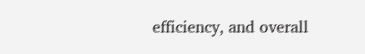efficiency, and overall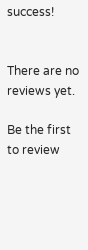success!


There are no reviews yet.

Be the first to review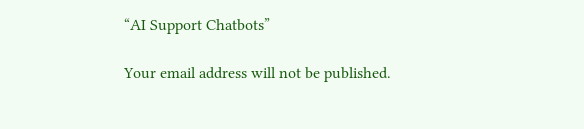“AI Support Chatbots”

Your email address will not be published.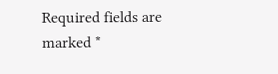Required fields are marked *